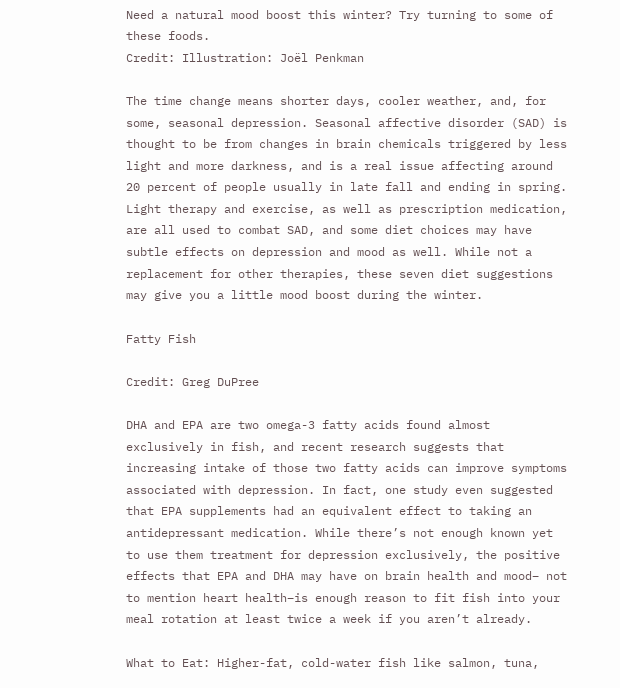Need a natural mood boost this winter? Try turning to some of these foods.
Credit: Illustration: Joël Penkman

The time change means shorter days, cooler weather, and, for some, seasonal depression. Seasonal affective disorder (SAD) is thought to be from changes in brain chemicals triggered by less light and more darkness, and is a real issue affecting around 20 percent of people usually in late fall and ending in spring. Light therapy and exercise, as well as prescription medication, are all used to combat SAD, and some diet choices may have subtle effects on depression and mood as well. While not a replacement for other therapies, these seven diet suggestions may give you a little mood boost during the winter.

Fatty Fish

Credit: Greg DuPree

DHA and EPA are two omega-3 fatty acids found almost exclusively in fish, and recent research suggests that increasing intake of those two fatty acids can improve symptoms associated with depression. In fact, one study even suggested that EPA supplements had an equivalent effect to taking an antidepressant medication. While there’s not enough known yet to use them treatment for depression exclusively, the positive effects that EPA and DHA may have on brain health and mood– not to mention heart health–is enough reason to fit fish into your meal rotation at least twice a week if you aren’t already.

What to Eat: Higher-fat, cold-water fish like salmon, tuna,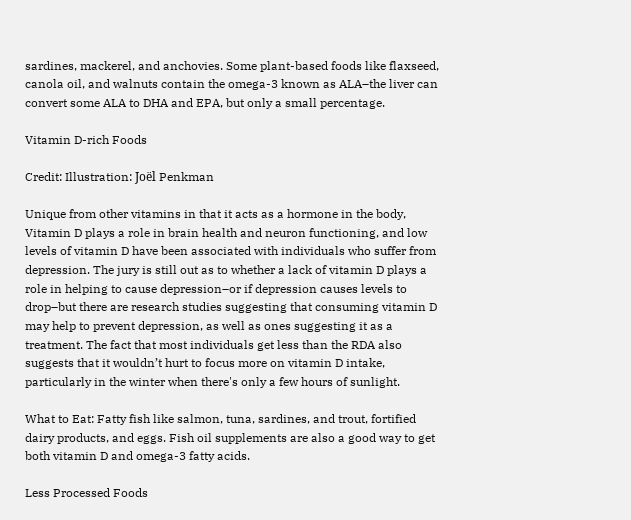sardines, mackerel, and anchovies. Some plant-based foods like flaxseed, canola oil, and walnuts contain the omega-3 known as ALA–the liver can convert some ALA to DHA and EPA, but only a small percentage.

Vitamin D-rich Foods

Credit: Illustration: Joël Penkman

Unique from other vitamins in that it acts as a hormone in the body, Vitamin D plays a role in brain health and neuron functioning, and low levels of vitamin D have been associated with individuals who suffer from depression. The jury is still out as to whether a lack of vitamin D plays a role in helping to cause depression–or if depression causes levels to drop–but there are research studies suggesting that consuming vitamin D may help to prevent depression, as well as ones suggesting it as a treatment. The fact that most individuals get less than the RDA also suggests that it wouldn’t hurt to focus more on vitamin D intake, particularly in the winter when there's only a few hours of sunlight.

What to Eat: Fatty fish like salmon, tuna, sardines, and trout, fortified dairy products, and eggs. Fish oil supplements are also a good way to get both vitamin D and omega-3 fatty acids.

Less Processed Foods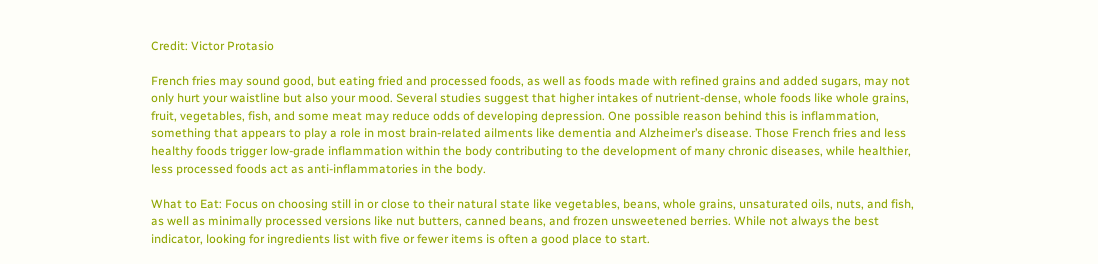Credit: Victor Protasio

French fries may sound good, but eating fried and processed foods, as well as foods made with refined grains and added sugars, may not only hurt your waistline but also your mood. Several studies suggest that higher intakes of nutrient-dense, whole foods like whole grains, fruit, vegetables, fish, and some meat may reduce odds of developing depression. One possible reason behind this is inflammation, something that appears to play a role in most brain-related ailments like dementia and Alzheimer’s disease. Those French fries and less healthy foods trigger low-grade inflammation within the body contributing to the development of many chronic diseases, while healthier, less processed foods act as anti-inflammatories in the body.

What to Eat: Focus on choosing still in or close to their natural state like vegetables, beans, whole grains, unsaturated oils, nuts, and fish, as well as minimally processed versions like nut butters, canned beans, and frozen unsweetened berries. While not always the best indicator, looking for ingredients list with five or fewer items is often a good place to start.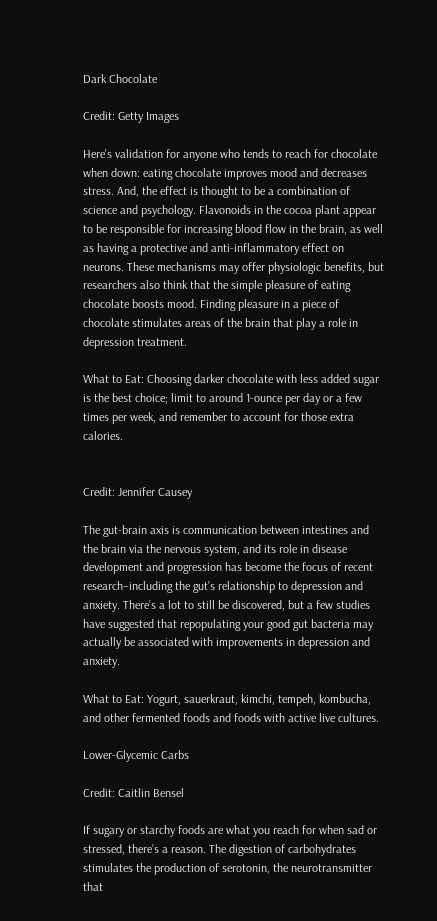Dark Chocolate

Credit: Getty Images

Here’s validation for anyone who tends to reach for chocolate when down: eating chocolate improves mood and decreases stress. And, the effect is thought to be a combination of science and psychology. Flavonoids in the cocoa plant appear to be responsible for increasing blood flow in the brain, as well as having a protective and anti-inflammatory effect on neurons. These mechanisms may offer physiologic benefits, but researchers also think that the simple pleasure of eating chocolate boosts mood. Finding pleasure in a piece of chocolate stimulates areas of the brain that play a role in depression treatment.

What to Eat: Choosing darker chocolate with less added sugar is the best choice; limit to around 1-ounce per day or a few times per week, and remember to account for those extra calories.


Credit: Jennifer Causey

The gut-brain axis is communication between intestines and the brain via the nervous system, and its role in disease development and progression has become the focus of recent research–including the gut’s relationship to depression and anxiety. There’s a lot to still be discovered, but a few studies have suggested that repopulating your good gut bacteria may actually be associated with improvements in depression and anxiety.

What to Eat: Yogurt, sauerkraut, kimchi, tempeh, kombucha, and other fermented foods and foods with active live cultures.

Lower-Glycemic Carbs

Credit: Caitlin Bensel

If sugary or starchy foods are what you reach for when sad or stressed, there’s a reason. The digestion of carbohydrates stimulates the production of serotonin, the neurotransmitter that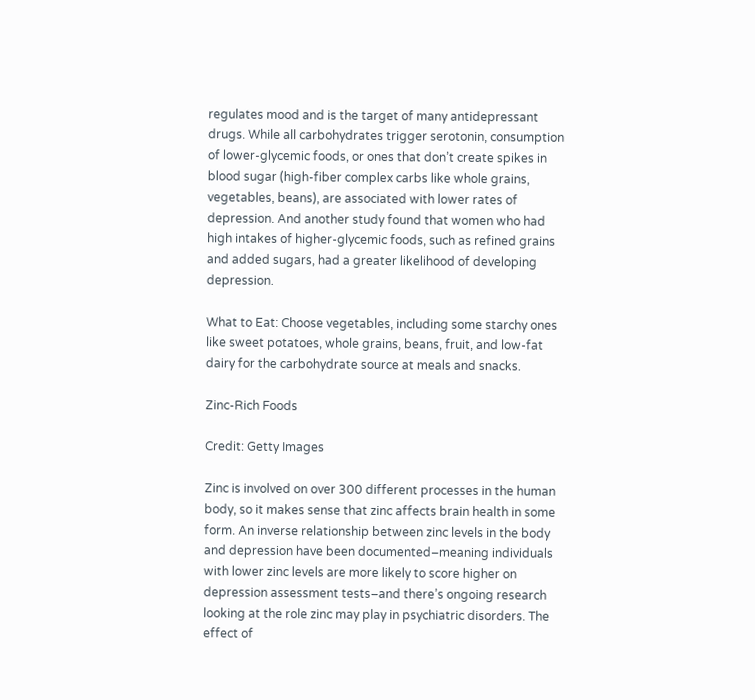regulates mood and is the target of many antidepressant drugs. While all carbohydrates trigger serotonin, consumption of lower-glycemic foods, or ones that don’t create spikes in blood sugar (high-fiber complex carbs like whole grains, vegetables, beans), are associated with lower rates of depression. And another study found that women who had high intakes of higher-glycemic foods, such as refined grains and added sugars, had a greater likelihood of developing depression.

What to Eat: Choose vegetables, including some starchy ones like sweet potatoes, whole grains, beans, fruit, and low-fat dairy for the carbohydrate source at meals and snacks.

Zinc-Rich Foods

Credit: Getty Images

Zinc is involved on over 300 different processes in the human body, so it makes sense that zinc affects brain health in some form. An inverse relationship between zinc levels in the body and depression have been documented–meaning individuals with lower zinc levels are more likely to score higher on depression assessment tests–and there’s ongoing research looking at the role zinc may play in psychiatric disorders. The effect of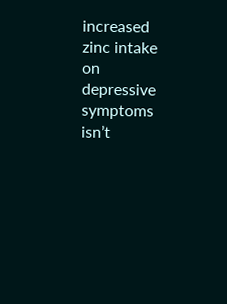increased zinc intake on depressive symptoms isn’t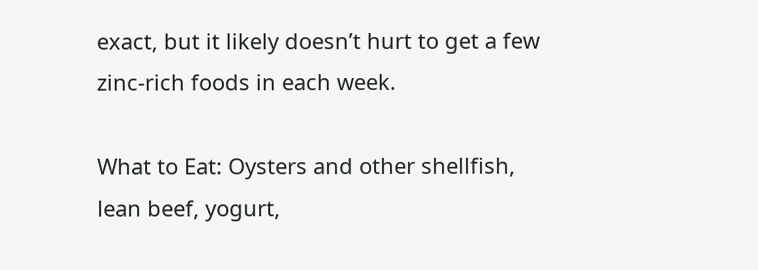exact, but it likely doesn’t hurt to get a few zinc-rich foods in each week.

What to Eat: Oysters and other shellfish, lean beef, yogurt,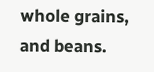whole grains, and beans.